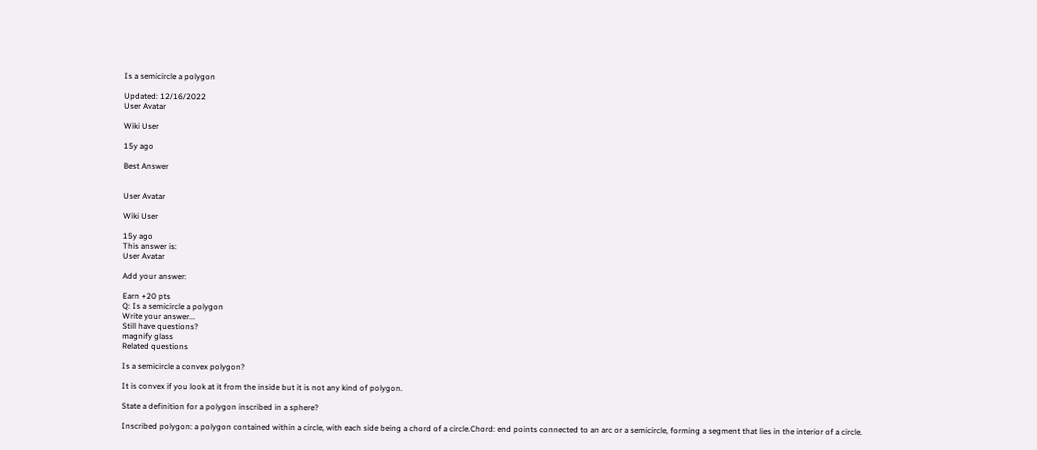Is a semicircle a polygon

Updated: 12/16/2022
User Avatar

Wiki User

15y ago

Best Answer


User Avatar

Wiki User

15y ago
This answer is:
User Avatar

Add your answer:

Earn +20 pts
Q: Is a semicircle a polygon
Write your answer...
Still have questions?
magnify glass
Related questions

Is a semicircle a convex polygon?

It is convex if you look at it from the inside but it is not any kind of polygon.

State a definition for a polygon inscribed in a sphere?

Inscribed polygon: a polygon contained within a circle, with each side being a chord of a circle.Chord: end points connected to an arc or a semicircle, forming a segment that lies in the interior of a circle.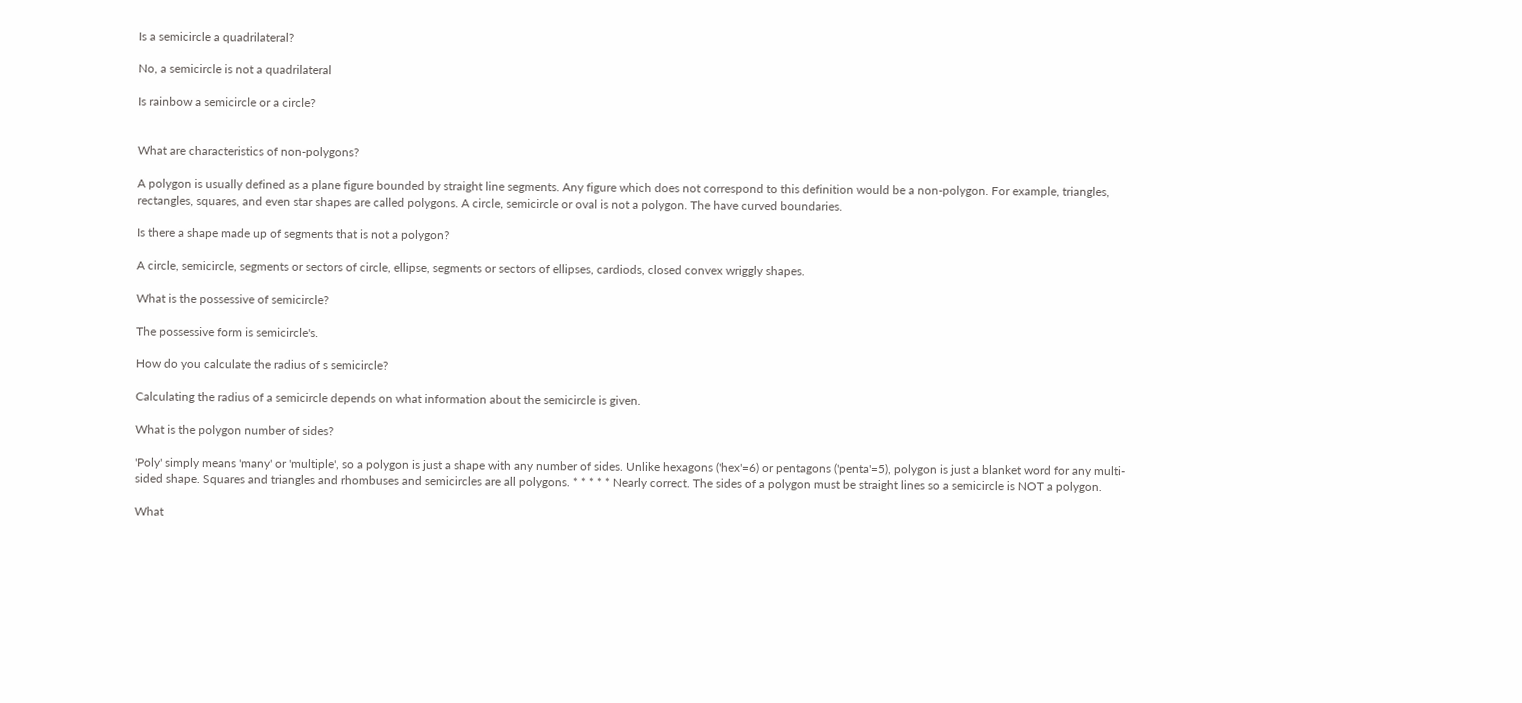Is a semicircle a quadrilateral?

No, a semicircle is not a quadrilateral

Is rainbow a semicircle or a circle?


What are characteristics of non-polygons?

A polygon is usually defined as a plane figure bounded by straight line segments. Any figure which does not correspond to this definition would be a non-polygon. For example, triangles, rectangles, squares, and even star shapes are called polygons. A circle, semicircle or oval is not a polygon. The have curved boundaries.

Is there a shape made up of segments that is not a polygon?

A circle, semicircle, segments or sectors of circle, ellipse, segments or sectors of ellipses, cardiods, closed convex wriggly shapes.

What is the possessive of semicircle?

The possessive form is semicircle's.

How do you calculate the radius of s semicircle?

Calculating the radius of a semicircle depends on what information about the semicircle is given.

What is the polygon number of sides?

'Poly' simply means 'many' or 'multiple', so a polygon is just a shape with any number of sides. Unlike hexagons ('hex'=6) or pentagons ('penta'=5), polygon is just a blanket word for any multi-sided shape. Squares and triangles and rhombuses and semicircles are all polygons. * * * * * Nearly correct. The sides of a polygon must be straight lines so a semicircle is NOT a polygon.

What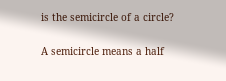is the semicircle of a circle?

A semicircle means a half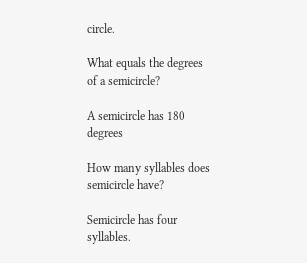circle.

What equals the degrees of a semicircle?

A semicircle has 180 degrees

How many syllables does semicircle have?

Semicircle has four syllables.